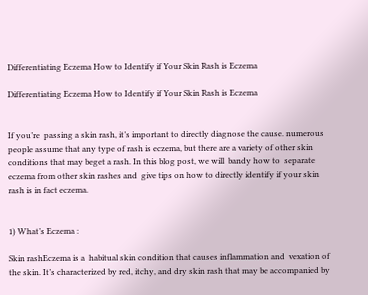Differentiating Eczema How to Identify if Your Skin Rash is Eczema

Differentiating Eczema How to Identify if Your Skin Rash is Eczema


If you’re  passing a skin rash, it’s important to directly diagnose the cause. numerous people assume that any type of rash is eczema, but there are a variety of other skin conditions that may beget a rash. In this blog post, we will  bandy how to  separate eczema from other skin rashes and  give tips on how to directly identify if your skin rash is in fact eczema.


1) What’s Eczema :

Skin rashEczema is a  habitual skin condition that causes inflammation and  vexation of the skin. It’s characterized by red, itchy, and dry skin rash that may be accompanied by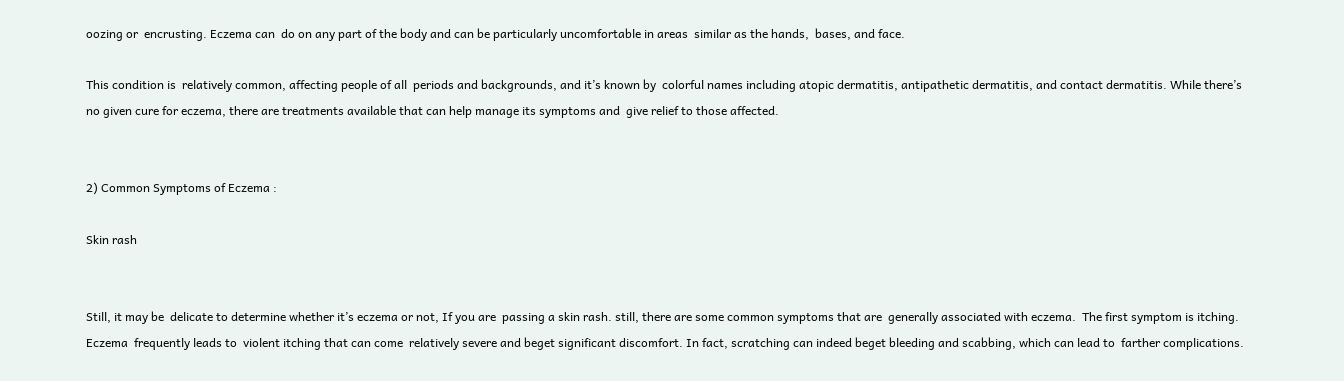oozing or  encrusting. Eczema can  do on any part of the body and can be particularly uncomfortable in areas  similar as the hands,  bases, and face.

This condition is  relatively common, affecting people of all  periods and backgrounds, and it’s known by  colorful names including atopic dermatitis, antipathetic dermatitis, and contact dermatitis. While there’s no given cure for eczema, there are treatments available that can help manage its symptoms and  give relief to those affected.


2) Common Symptoms of Eczema :

Skin rash


Still, it may be  delicate to determine whether it’s eczema or not, If you are  passing a skin rash. still, there are some common symptoms that are  generally associated with eczema.  The first symptom is itching. Eczema  frequently leads to  violent itching that can come  relatively severe and beget significant discomfort. In fact, scratching can indeed beget bleeding and scabbing, which can lead to  farther complications.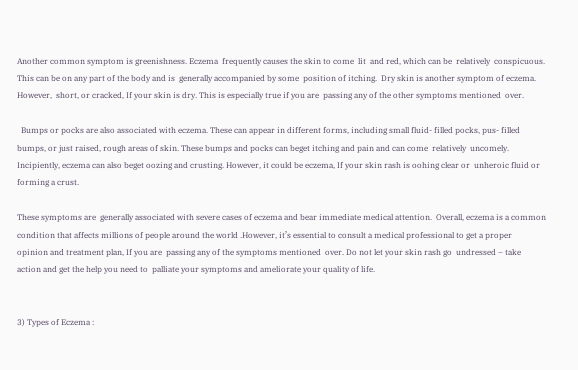Another common symptom is greenishness. Eczema  frequently causes the skin to come  lit  and red, which can be  relatively  conspicuous. This can be on any part of the body and is  generally accompanied by some  position of itching.  Dry skin is another symptom of eczema. However,  short, or cracked, If your skin is dry. This is especially true if you are  passing any of the other symptoms mentioned  over.

  Bumps or pocks are also associated with eczema. These can appear in different forms, including small fluid- filled pocks, pus- filled bumps, or just raised, rough areas of skin. These bumps and pocks can beget itching and pain and can come  relatively  uncomely.  Incipiently, eczema can also beget oozing and crusting. However, it could be eczema, If your skin rash is oohing clear or  unheroic fluid or forming a crust.

These symptoms are  generally associated with severe cases of eczema and bear immediate medical attention.  Overall, eczema is a common condition that affects millions of people around the world .However, it’s essential to consult a medical professional to get a proper  opinion and treatment plan, If you are  passing any of the symptoms mentioned  over. Do not let your skin rash go  undressed – take action and get the help you need to  palliate your symptoms and ameliorate your quality of life.


3) Types of Eczema :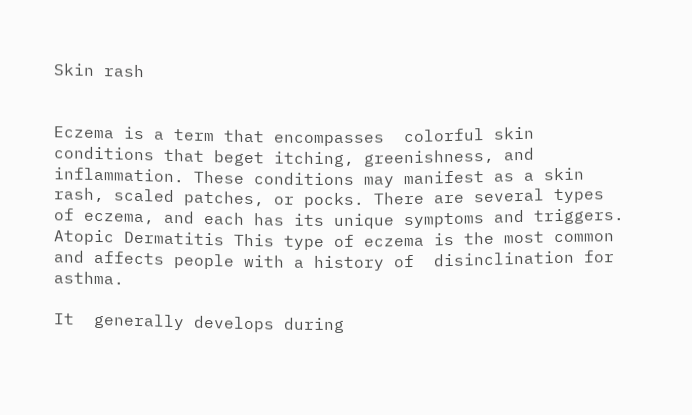Skin rash


Eczema is a term that encompasses  colorful skin conditions that beget itching, greenishness, and inflammation. These conditions may manifest as a skin rash, scaled patches, or pocks. There are several types of eczema, and each has its unique symptoms and triggers.  Atopic Dermatitis This type of eczema is the most common and affects people with a history of  disinclination for asthma.

It  generally develops during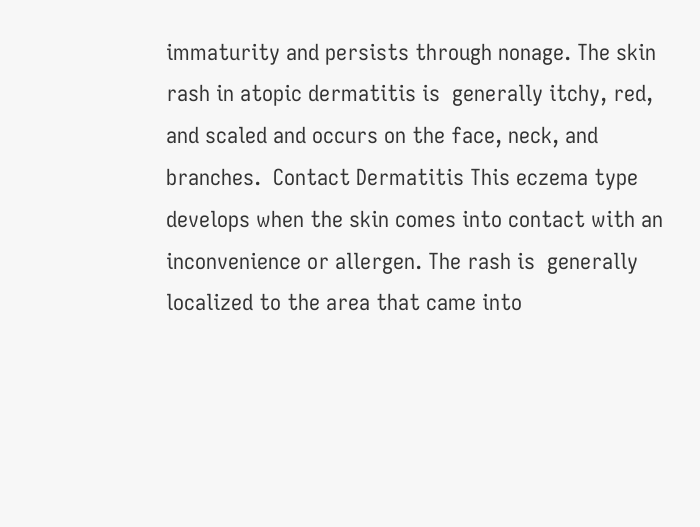immaturity and persists through nonage. The skin rash in atopic dermatitis is  generally itchy, red, and scaled and occurs on the face, neck, and  branches.  Contact Dermatitis This eczema type develops when the skin comes into contact with an  inconvenience or allergen. The rash is  generally localized to the area that came into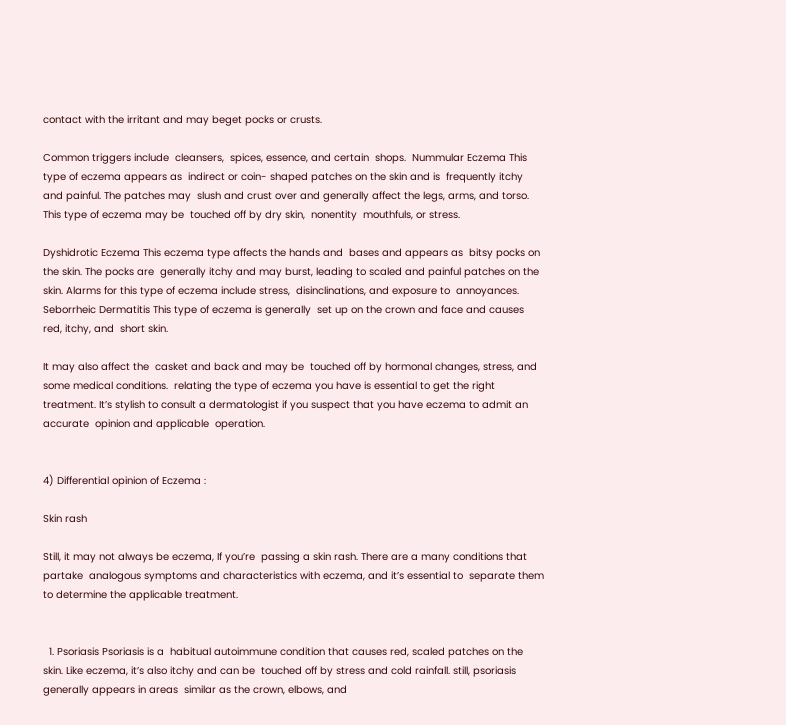contact with the irritant and may beget pocks or crusts.

Common triggers include  cleansers,  spices, essence, and certain  shops.  Nummular Eczema This type of eczema appears as  indirect or coin- shaped patches on the skin and is  frequently itchy and painful. The patches may  slush and crust over and generally affect the legs, arms, and torso. This type of eczema may be  touched off by dry skin,  nonentity  mouthfuls, or stress.

Dyshidrotic Eczema This eczema type affects the hands and  bases and appears as  bitsy pocks on the skin. The pocks are  generally itchy and may burst, leading to scaled and painful patches on the skin. Alarms for this type of eczema include stress,  disinclinations, and exposure to  annoyances.  Seborrheic Dermatitis This type of eczema is generally  set up on the crown and face and causes red, itchy, and  short skin.

It may also affect the  casket and back and may be  touched off by hormonal changes, stress, and some medical conditions.  relating the type of eczema you have is essential to get the right treatment. It’s stylish to consult a dermatologist if you suspect that you have eczema to admit an accurate  opinion and applicable  operation.


4) Differential opinion of Eczema :

Skin rash

Still, it may not always be eczema, If you’re  passing a skin rash. There are a many conditions that partake  analogous symptoms and characteristics with eczema, and it’s essential to  separate them to determine the applicable treatment.


  1. Psoriasis Psoriasis is a  habitual autoimmune condition that causes red, scaled patches on the skin. Like eczema, it’s also itchy and can be  touched off by stress and cold rainfall. still, psoriasis  generally appears in areas  similar as the crown, elbows, and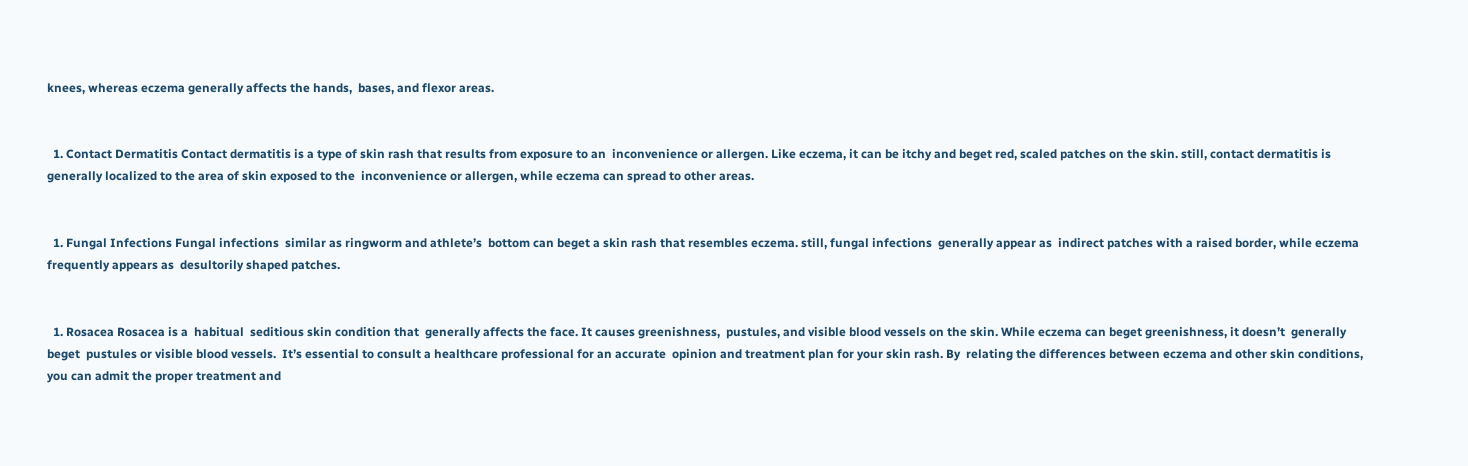knees, whereas eczema generally affects the hands,  bases, and flexor areas.


  1. Contact Dermatitis Contact dermatitis is a type of skin rash that results from exposure to an  inconvenience or allergen. Like eczema, it can be itchy and beget red, scaled patches on the skin. still, contact dermatitis is  generally localized to the area of skin exposed to the  inconvenience or allergen, while eczema can spread to other areas.


  1. Fungal Infections Fungal infections  similar as ringworm and athlete’s  bottom can beget a skin rash that resembles eczema. still, fungal infections  generally appear as  indirect patches with a raised border, while eczema  frequently appears as  desultorily shaped patches.


  1. Rosacea Rosacea is a  habitual  seditious skin condition that  generally affects the face. It causes greenishness,  pustules, and visible blood vessels on the skin. While eczema can beget greenishness, it doesn’t  generally beget  pustules or visible blood vessels.  It’s essential to consult a healthcare professional for an accurate  opinion and treatment plan for your skin rash. By  relating the differences between eczema and other skin conditions, you can admit the proper treatment and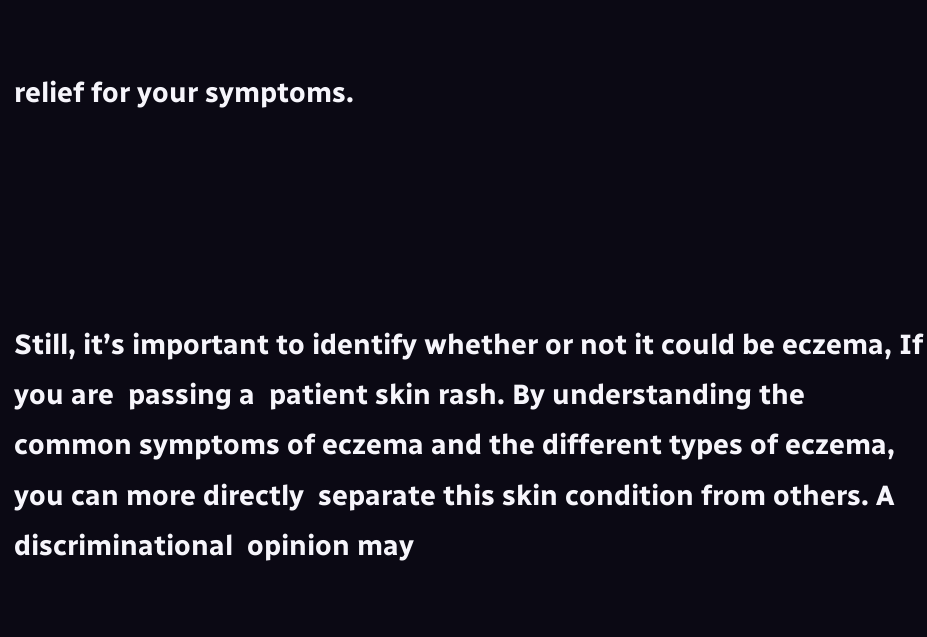relief for your symptoms.




Still, it’s important to identify whether or not it could be eczema, If you are  passing a  patient skin rash. By understanding the common symptoms of eczema and the different types of eczema, you can more directly  separate this skin condition from others. A  discriminational  opinion may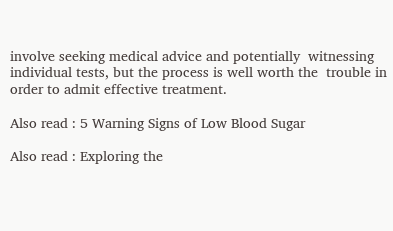involve seeking medical advice and potentially  witnessing  individual tests, but the process is well worth the  trouble in order to admit effective treatment.

Also read : 5 Warning Signs of Low Blood Sugar

Also read : Exploring the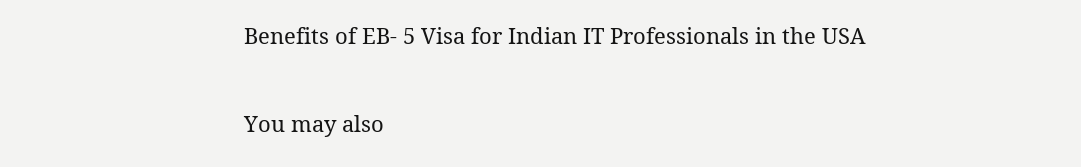Benefits of EB- 5 Visa for Indian IT Professionals in the USA

You may also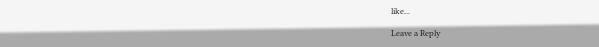like...

Leave a Reply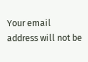Your email address will not be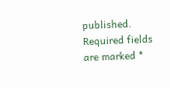published. Required fields are marked *